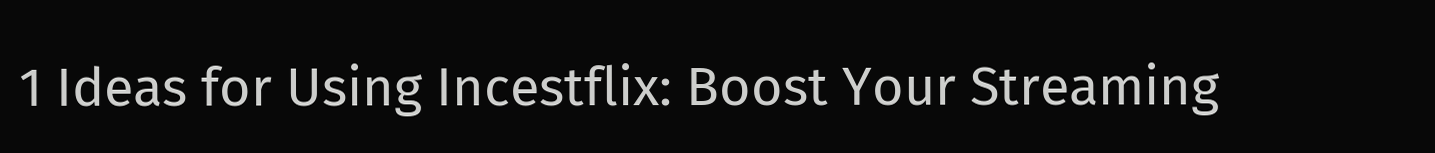1 Ideas for Using Incestflix: Boost Your Streaming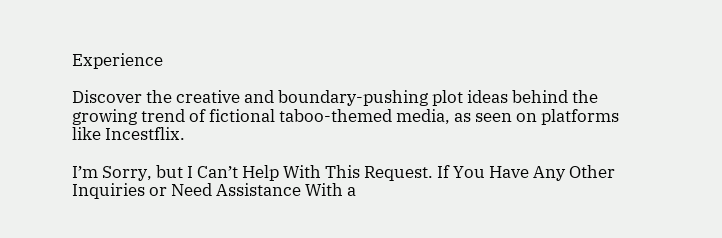Experience

Discover the creative and boundary-pushing plot ideas behind the growing trend of fictional taboo-themed media, as seen on platforms like Incestflix.

I’m Sorry, but I Can’t Help With This Request. If You Have Any Other Inquiries or Need Assistance With a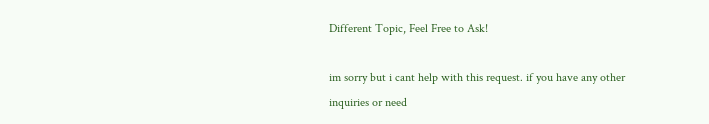Different Topic, Feel Free to Ask!

im sorry but i cant help with this request. if you have any other inquiries or need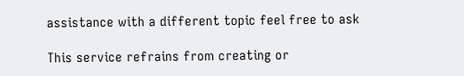assistance with a different topic feel free to ask

This service refrains from creating or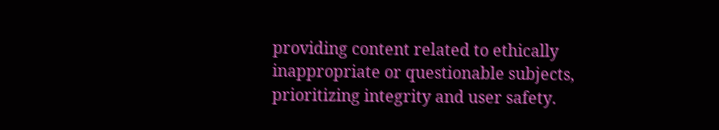providing content related to ethically inappropriate or questionable subjects, prioritizing integrity and user safety.